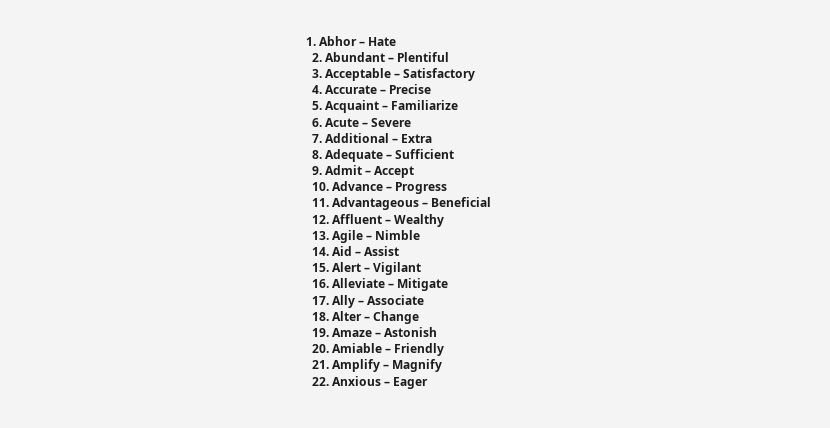1. Abhor – Hate
  2. Abundant – Plentiful
  3. Acceptable – Satisfactory
  4. Accurate – Precise
  5. Acquaint – Familiarize
  6. Acute – Severe
  7. Additional – Extra
  8. Adequate – Sufficient
  9. Admit – Accept
  10. Advance – Progress
  11. Advantageous – Beneficial
  12. Affluent – Wealthy
  13. Agile – Nimble
  14. Aid – Assist
  15. Alert – Vigilant
  16. Alleviate – Mitigate
  17. Ally – Associate
  18. Alter – Change
  19. Amaze – Astonish
  20. Amiable – Friendly
  21. Amplify – Magnify
  22. Anxious – Eager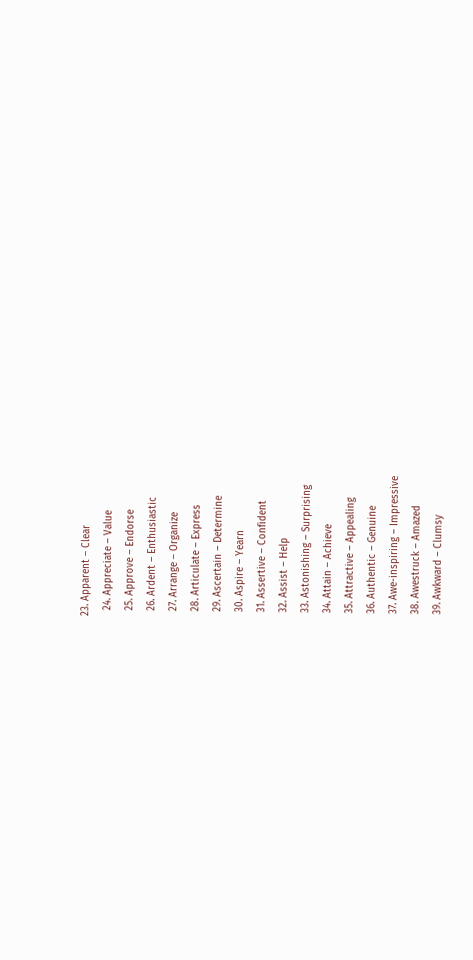23. Apparent – Clear
  24. Appreciate – Value
  25. Approve – Endorse
  26. Ardent – Enthusiastic
  27. Arrange – Organize
  28. Articulate – Express
  29. Ascertain – Determine
  30. Aspire – Yearn
  31. Assertive – Confident
  32. Assist – Help
  33. Astonishing – Surprising
  34. Attain – Achieve
  35. Attractive – Appealing
  36. Authentic – Genuine
  37. Awe-inspiring – Impressive
  38. Awestruck – Amazed
  39. Awkward – Clumsy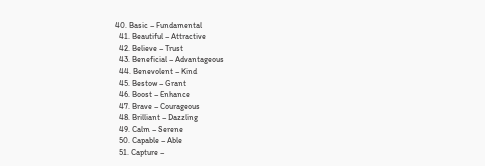40. Basic – Fundamental
  41. Beautiful – Attractive
  42. Believe – Trust
  43. Beneficial – Advantageous
  44. Benevolent – Kind
  45. Bestow – Grant
  46. Boost – Enhance
  47. Brave – Courageous
  48. Brilliant – Dazzling
  49. Calm – Serene
  50. Capable – Able
  51. Capture –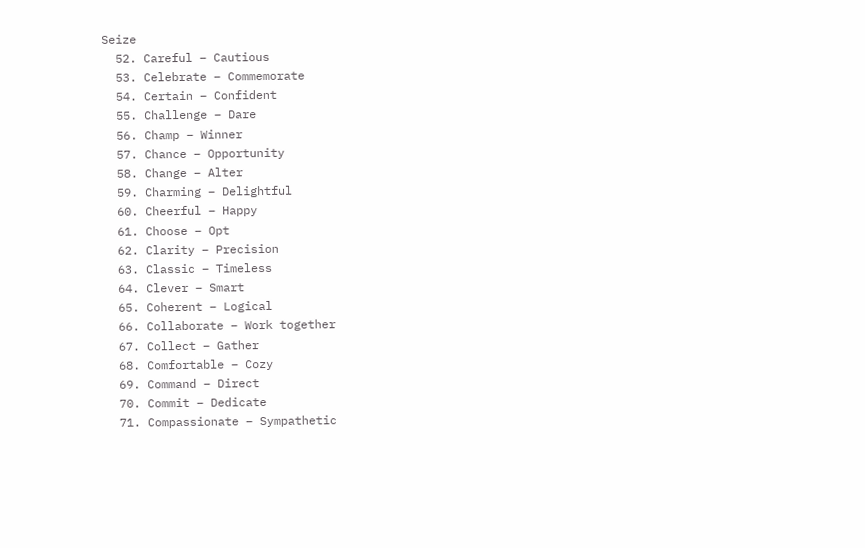Seize
  52. Careful – Cautious
  53. Celebrate – Commemorate
  54. Certain – Confident
  55. Challenge – Dare
  56. Champ – Winner
  57. Chance – Opportunity
  58. Change – Alter
  59. Charming – Delightful
  60. Cheerful – Happy
  61. Choose – Opt
  62. Clarity – Precision
  63. Classic – Timeless
  64. Clever – Smart
  65. Coherent – Logical
  66. Collaborate – Work together
  67. Collect – Gather
  68. Comfortable – Cozy
  69. Command – Direct
  70. Commit – Dedicate
  71. Compassionate – Sympathetic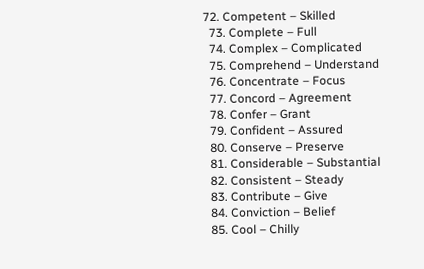72. Competent – Skilled
  73. Complete – Full
  74. Complex – Complicated
  75. Comprehend – Understand
  76. Concentrate – Focus
  77. Concord – Agreement
  78. Confer – Grant
  79. Confident – Assured
  80. Conserve – Preserve
  81. Considerable – Substantial
  82. Consistent – Steady
  83. Contribute – Give
  84. Conviction – Belief
  85. Cool – Chilly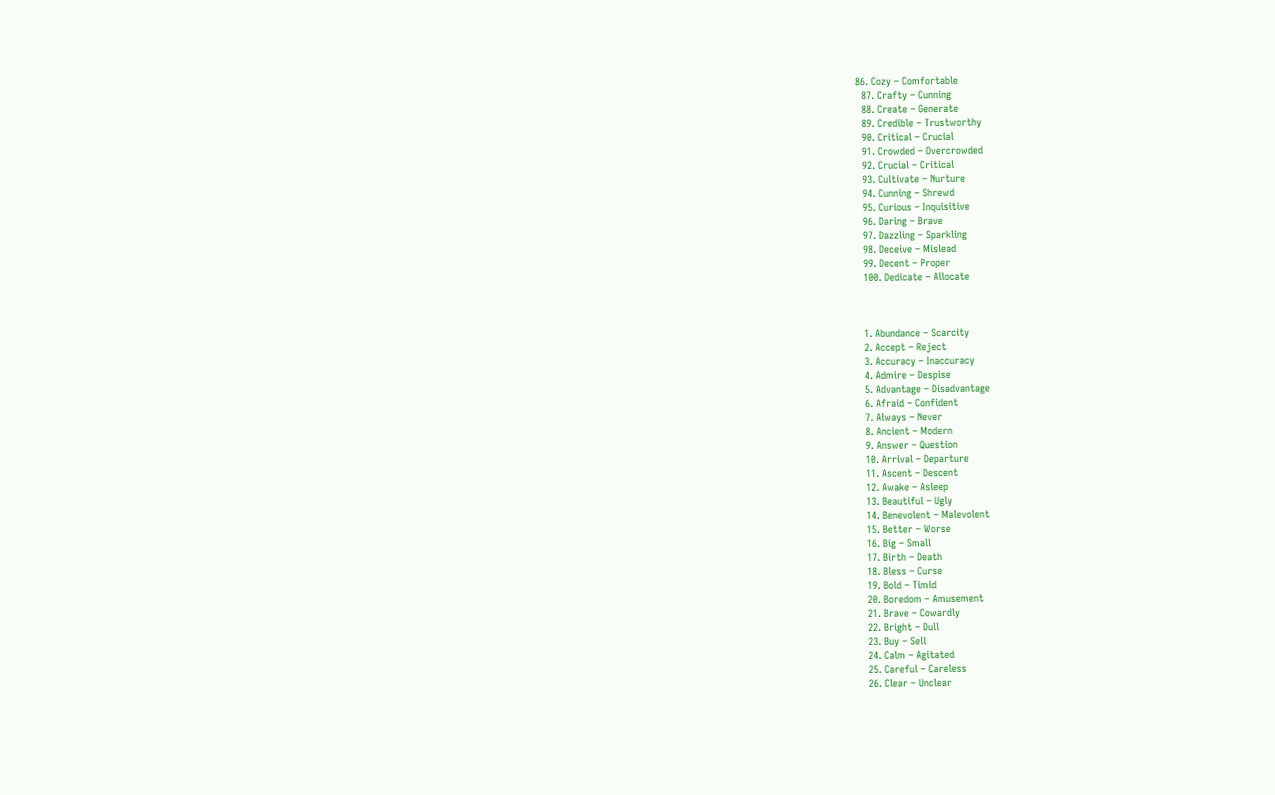86. Cozy – Comfortable
  87. Crafty – Cunning
  88. Create – Generate
  89. Credible – Trustworthy
  90. Critical – Crucial
  91. Crowded – Overcrowded
  92. Crucial – Critical
  93. Cultivate – Nurture
  94. Cunning – Shrewd
  95. Curious – Inquisitive
  96. Daring – Brave
  97. Dazzling – Sparkling
  98. Deceive – Mislead
  99. Decent – Proper
  100. Dedicate – Allocate



  1. Abundance – Scarcity
  2. Accept – Reject
  3. Accuracy – Inaccuracy
  4. Admire – Despise
  5. Advantage – Disadvantage
  6. Afraid – Confident
  7. Always – Never
  8. Ancient – Modern
  9. Answer – Question
  10. Arrival – Departure
  11. Ascent – Descent
  12. Awake – Asleep
  13. Beautiful – Ugly
  14. Benevolent – Malevolent
  15. Better – Worse
  16. Big – Small
  17. Birth – Death
  18. Bless – Curse
  19. Bold – Timid
  20. Boredom – Amusement
  21. Brave – Cowardly
  22. Bright – Dull
  23. Buy – Sell
  24. Calm – Agitated
  25. Careful – Careless
  26. Clear – Unclear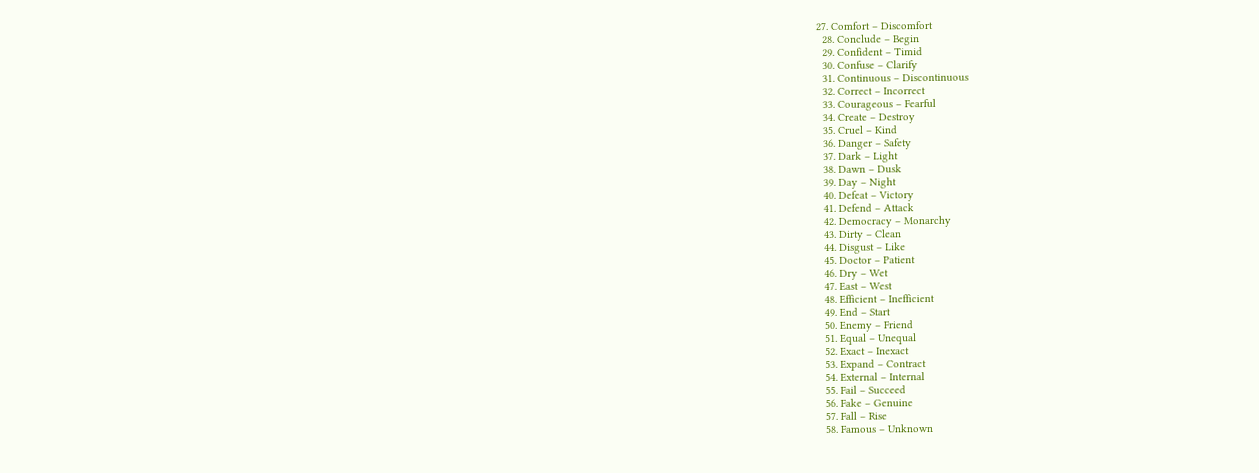27. Comfort – Discomfort
  28. Conclude – Begin
  29. Confident – Timid
  30. Confuse – Clarify
  31. Continuous – Discontinuous
  32. Correct – Incorrect
  33. Courageous – Fearful
  34. Create – Destroy
  35. Cruel – Kind
  36. Danger – Safety
  37. Dark – Light
  38. Dawn – Dusk
  39. Day – Night
  40. Defeat – Victory
  41. Defend – Attack
  42. Democracy – Monarchy
  43. Dirty – Clean
  44. Disgust – Like
  45. Doctor – Patient
  46. Dry – Wet
  47. East – West
  48. Efficient – Inefficient
  49. End – Start
  50. Enemy – Friend
  51. Equal – Unequal
  52. Exact – Inexact
  53. Expand – Contract
  54. External – Internal
  55. Fail – Succeed
  56. Fake – Genuine
  57. Fall – Rise
  58. Famous – Unknown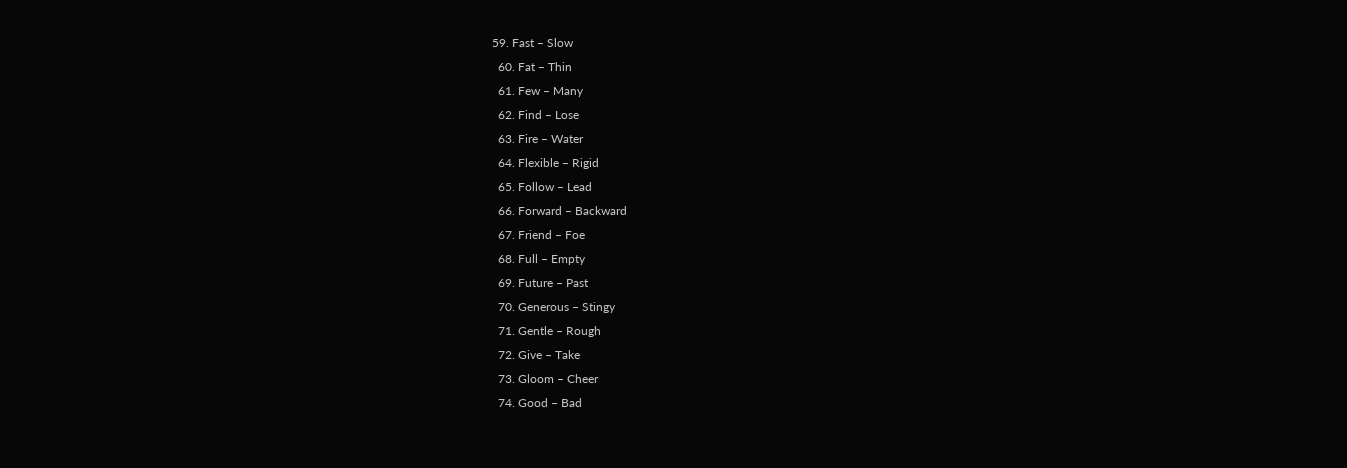59. Fast – Slow
  60. Fat – Thin
  61. Few – Many
  62. Find – Lose
  63. Fire – Water
  64. Flexible – Rigid
  65. Follow – Lead
  66. Forward – Backward
  67. Friend – Foe
  68. Full – Empty
  69. Future – Past
  70. Generous – Stingy
  71. Gentle – Rough
  72. Give – Take
  73. Gloom – Cheer
  74. Good – Bad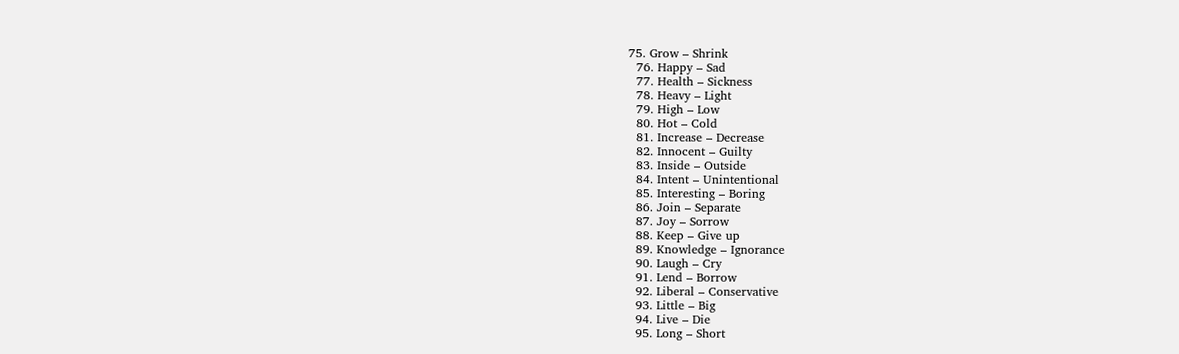75. Grow – Shrink
  76. Happy – Sad
  77. Health – Sickness
  78. Heavy – Light
  79. High – Low
  80. Hot – Cold
  81. Increase – Decrease
  82. Innocent – Guilty
  83. Inside – Outside
  84. Intent – Unintentional
  85. Interesting – Boring
  86. Join – Separate
  87. Joy – Sorrow
  88. Keep – Give up
  89. Knowledge – Ignorance
  90. Laugh – Cry
  91. Lend – Borrow
  92. Liberal – Conservative
  93. Little – Big
  94. Live – Die
  95. Long – Short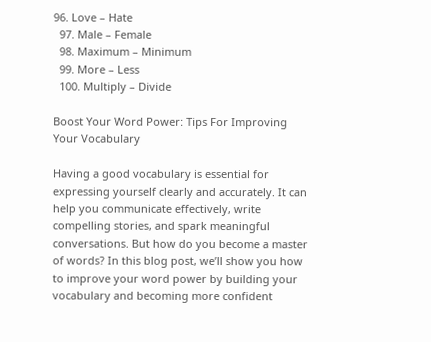96. Love – Hate
  97. Male – Female
  98. Maximum – Minimum
  99. More – Less
  100. Multiply – Divide

Boost Your Word Power: Tips For Improving Your Vocabulary

Having a good vocabulary is essential for expressing yourself clearly and accurately. It can help you communicate effectively, write compelling stories, and spark meaningful conversations. But how do you become a master of words? In this blog post, we’ll show you how to improve your word power by building your vocabulary and becoming more confident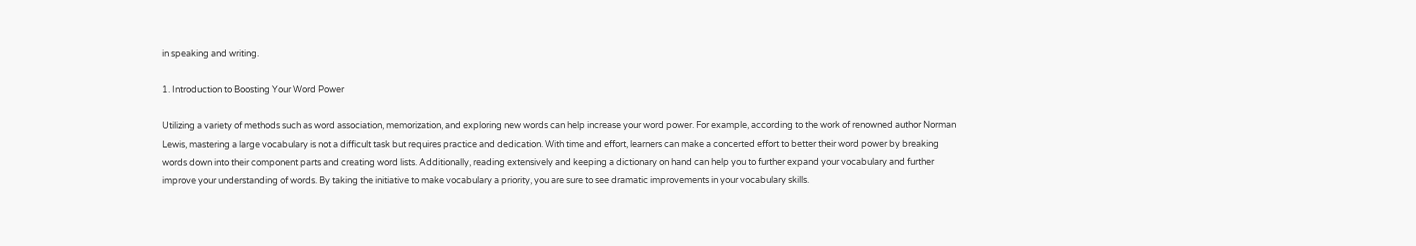in speaking and writing.

1. Introduction to Boosting Your Word Power

Utilizing a variety of methods such as word association, memorization, and exploring new words can help increase your word power. For example, according to the work of renowned author Norman Lewis, mastering a large vocabulary is not a difficult task but requires practice and dedication. With time and effort, learners can make a concerted effort to better their word power by breaking words down into their component parts and creating word lists. Additionally, reading extensively and keeping a dictionary on hand can help you to further expand your vocabulary and further improve your understanding of words. By taking the initiative to make vocabulary a priority, you are sure to see dramatic improvements in your vocabulary skills.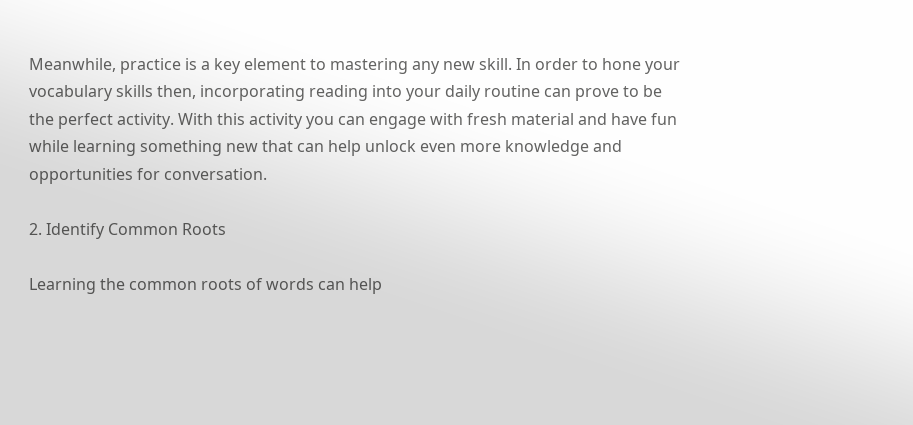Meanwhile, practice is a key element to mastering any new skill. In order to hone your vocabulary skills then, incorporating reading into your daily routine can prove to be the perfect activity. With this activity you can engage with fresh material and have fun while learning something new that can help unlock even more knowledge and opportunities for conversation.

2. Identify Common Roots

Learning the common roots of words can help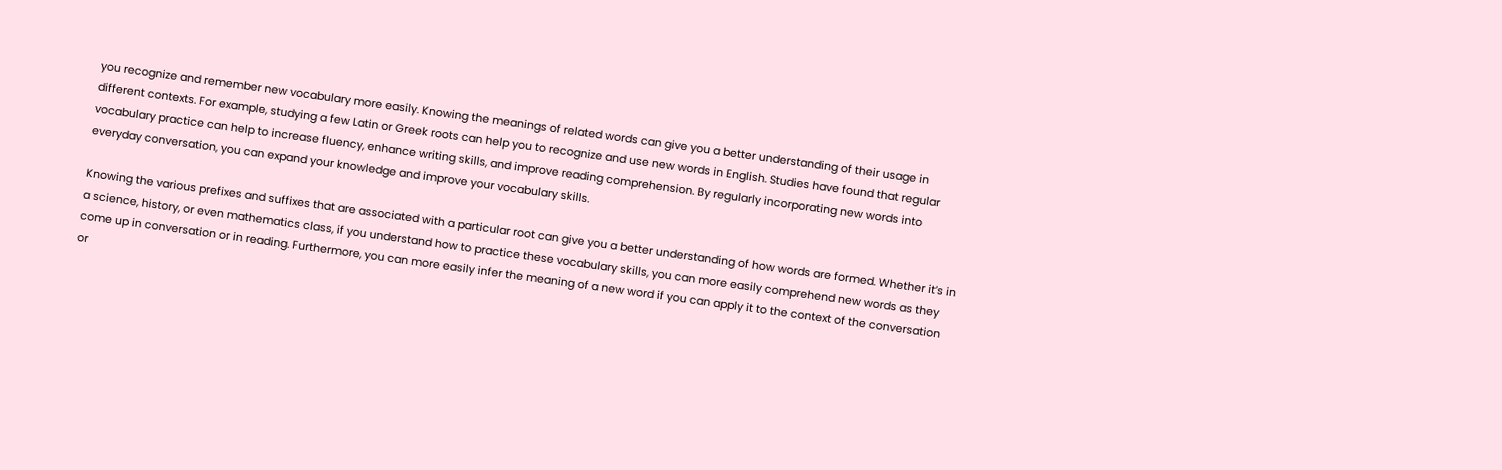you recognize and remember new vocabulary more easily. Knowing the meanings of related words can give you a better understanding of their usage in different contexts. For example, studying a few Latin or Greek roots can help you to recognize and use new words in English. Studies have found that regular vocabulary practice can help to increase fluency, enhance writing skills, and improve reading comprehension. By regularly incorporating new words into everyday conversation, you can expand your knowledge and improve your vocabulary skills.

Knowing the various prefixes and suffixes that are associated with a particular root can give you a better understanding of how words are formed. Whether it’s in a science, history, or even mathematics class, if you understand how to practice these vocabulary skills, you can more easily comprehend new words as they come up in conversation or in reading. Furthermore, you can more easily infer the meaning of a new word if you can apply it to the context of the conversation or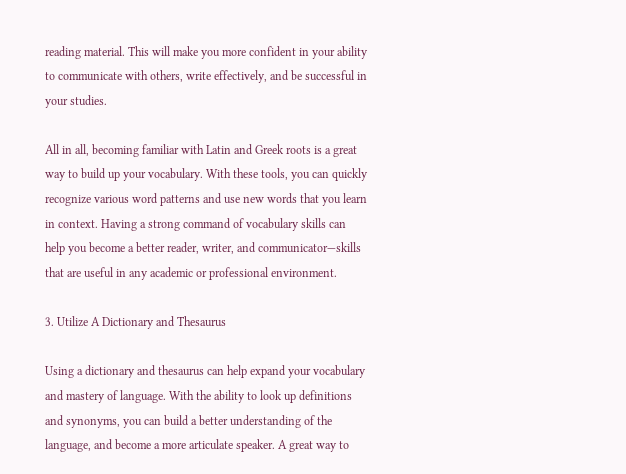reading material. This will make you more confident in your ability to communicate with others, write effectively, and be successful in your studies.

All in all, becoming familiar with Latin and Greek roots is a great way to build up your vocabulary. With these tools, you can quickly recognize various word patterns and use new words that you learn in context. Having a strong command of vocabulary skills can help you become a better reader, writer, and communicator—skills that are useful in any academic or professional environment.

3. Utilize A Dictionary and Thesaurus

Using a dictionary and thesaurus can help expand your vocabulary and mastery of language. With the ability to look up definitions and synonyms, you can build a better understanding of the language, and become a more articulate speaker. A great way to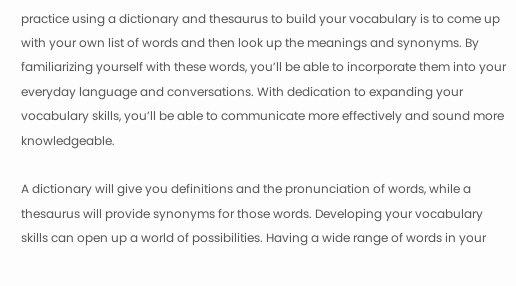practice using a dictionary and thesaurus to build your vocabulary is to come up with your own list of words and then look up the meanings and synonyms. By familiarizing yourself with these words, you’ll be able to incorporate them into your everyday language and conversations. With dedication to expanding your vocabulary skills, you’ll be able to communicate more effectively and sound more knowledgeable.

A dictionary will give you definitions and the pronunciation of words, while a thesaurus will provide synonyms for those words. Developing your vocabulary skills can open up a world of possibilities. Having a wide range of words in your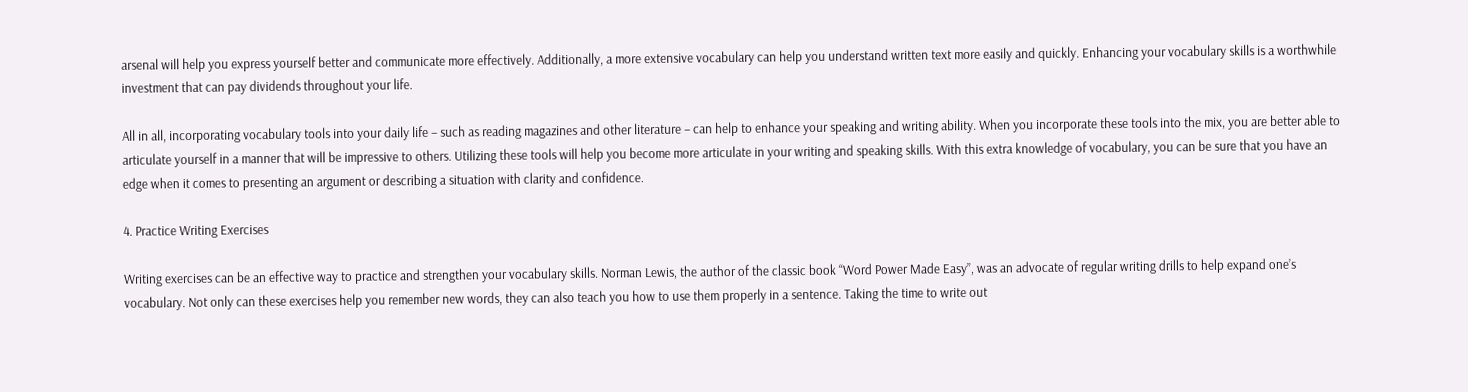arsenal will help you express yourself better and communicate more effectively. Additionally, a more extensive vocabulary can help you understand written text more easily and quickly. Enhancing your vocabulary skills is a worthwhile investment that can pay dividends throughout your life.

All in all, incorporating vocabulary tools into your daily life – such as reading magazines and other literature – can help to enhance your speaking and writing ability. When you incorporate these tools into the mix, you are better able to articulate yourself in a manner that will be impressive to others. Utilizing these tools will help you become more articulate in your writing and speaking skills. With this extra knowledge of vocabulary, you can be sure that you have an edge when it comes to presenting an argument or describing a situation with clarity and confidence.

4. Practice Writing Exercises

Writing exercises can be an effective way to practice and strengthen your vocabulary skills. Norman Lewis, the author of the classic book “Word Power Made Easy”, was an advocate of regular writing drills to help expand one’s vocabulary. Not only can these exercises help you remember new words, they can also teach you how to use them properly in a sentence. Taking the time to write out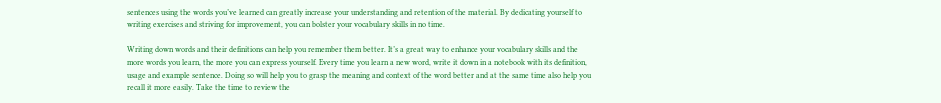sentences using the words you’ve learned can greatly increase your understanding and retention of the material. By dedicating yourself to writing exercises and striving for improvement, you can bolster your vocabulary skills in no time.

Writing down words and their definitions can help you remember them better. It’s a great way to enhance your vocabulary skills and the more words you learn, the more you can express yourself. Every time you learn a new word, write it down in a notebook with its definition, usage and example sentence. Doing so will help you to grasp the meaning and context of the word better and at the same time also help you recall it more easily. Take the time to review the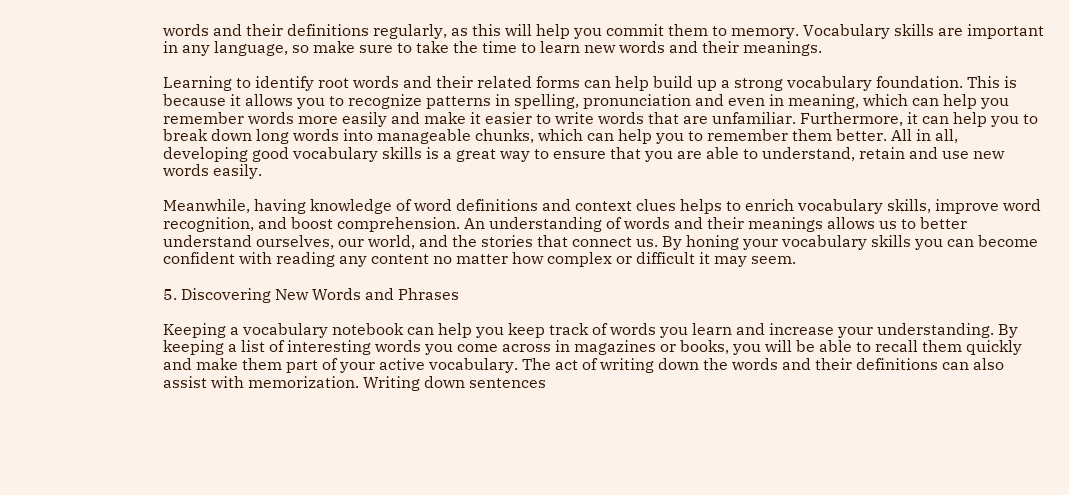words and their definitions regularly, as this will help you commit them to memory. Vocabulary skills are important in any language, so make sure to take the time to learn new words and their meanings.

Learning to identify root words and their related forms can help build up a strong vocabulary foundation. This is because it allows you to recognize patterns in spelling, pronunciation and even in meaning, which can help you remember words more easily and make it easier to write words that are unfamiliar. Furthermore, it can help you to break down long words into manageable chunks, which can help you to remember them better. All in all, developing good vocabulary skills is a great way to ensure that you are able to understand, retain and use new words easily.

Meanwhile, having knowledge of word definitions and context clues helps to enrich vocabulary skills, improve word recognition, and boost comprehension. An understanding of words and their meanings allows us to better understand ourselves, our world, and the stories that connect us. By honing your vocabulary skills you can become confident with reading any content no matter how complex or difficult it may seem.

5. Discovering New Words and Phrases

Keeping a vocabulary notebook can help you keep track of words you learn and increase your understanding. By keeping a list of interesting words you come across in magazines or books, you will be able to recall them quickly and make them part of your active vocabulary. The act of writing down the words and their definitions can also assist with memorization. Writing down sentences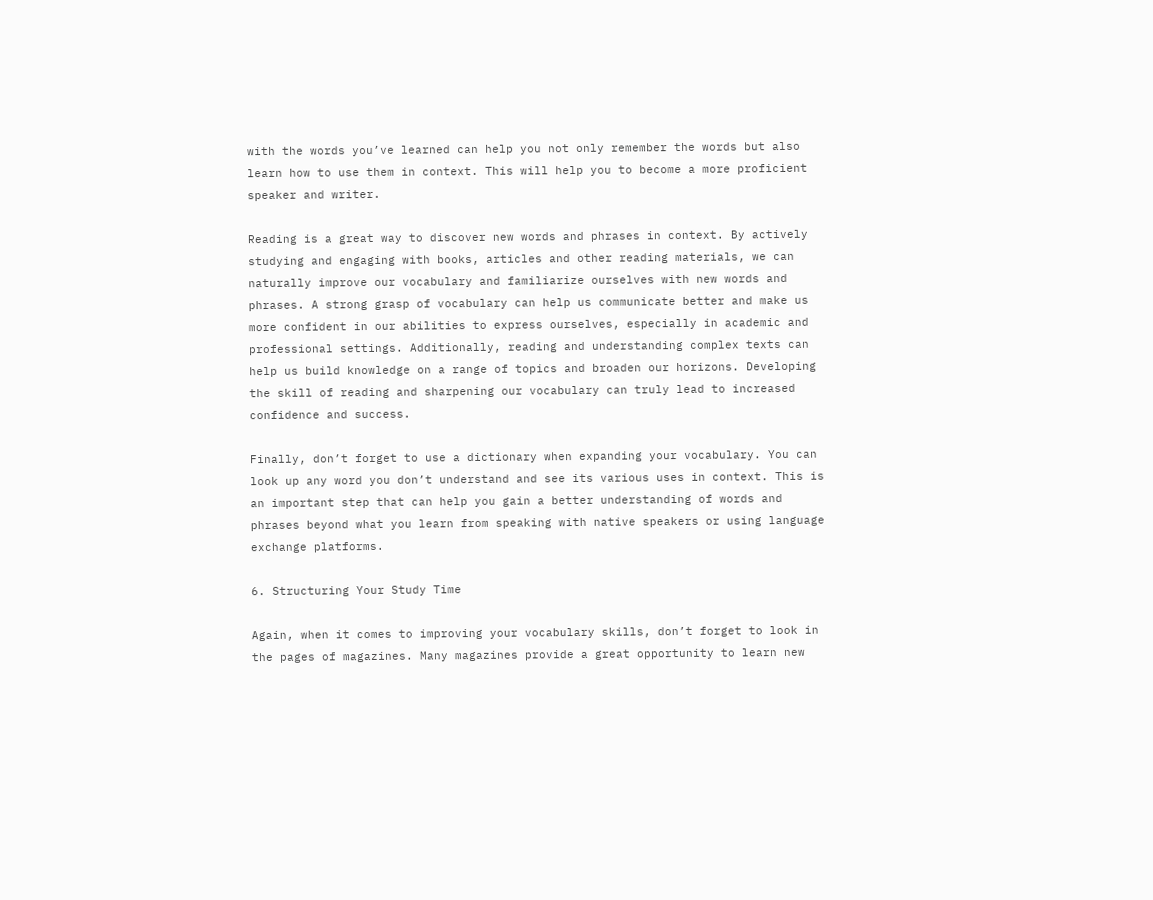with the words you’ve learned can help you not only remember the words but also learn how to use them in context. This will help you to become a more proficient speaker and writer.

Reading is a great way to discover new words and phrases in context. By actively studying and engaging with books, articles and other reading materials, we can naturally improve our vocabulary and familiarize ourselves with new words and phrases. A strong grasp of vocabulary can help us communicate better and make us more confident in our abilities to express ourselves, especially in academic and professional settings. Additionally, reading and understanding complex texts can help us build knowledge on a range of topics and broaden our horizons. Developing the skill of reading and sharpening our vocabulary can truly lead to increased confidence and success.

Finally, don’t forget to use a dictionary when expanding your vocabulary. You can look up any word you don’t understand and see its various uses in context. This is an important step that can help you gain a better understanding of words and phrases beyond what you learn from speaking with native speakers or using language exchange platforms.

6. Structuring Your Study Time

Again, when it comes to improving your vocabulary skills, don’t forget to look in the pages of magazines. Many magazines provide a great opportunity to learn new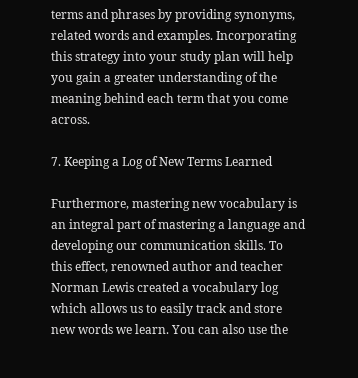terms and phrases by providing synonyms, related words and examples. Incorporating this strategy into your study plan will help you gain a greater understanding of the meaning behind each term that you come across.

7. Keeping a Log of New Terms Learned

Furthermore, mastering new vocabulary is an integral part of mastering a language and developing our communication skills. To this effect, renowned author and teacher Norman Lewis created a vocabulary log which allows us to easily track and store new words we learn. You can also use the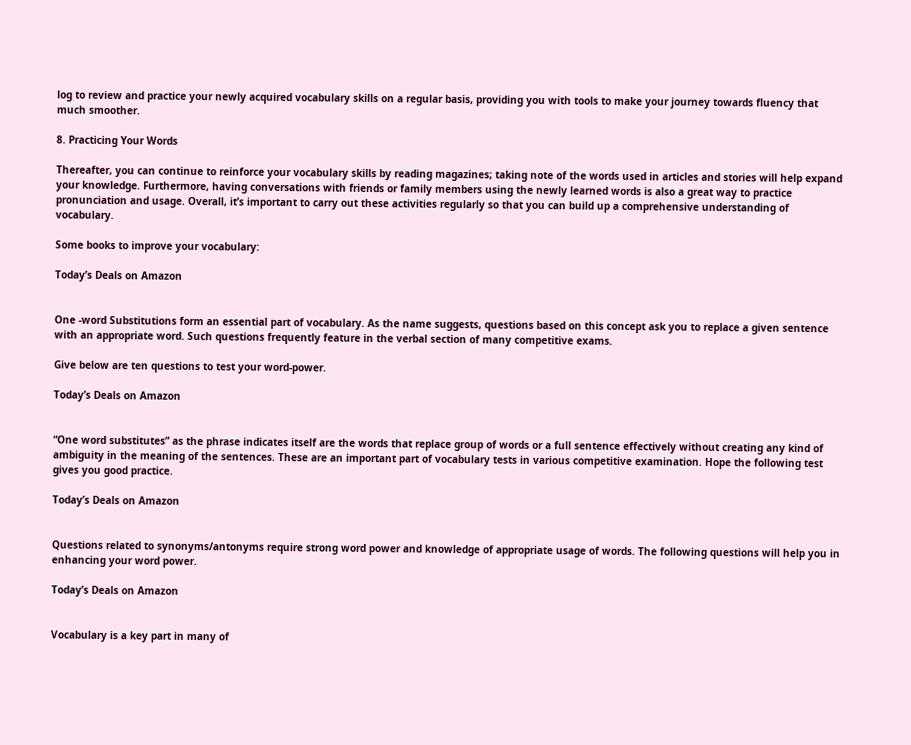log to review and practice your newly acquired vocabulary skills on a regular basis, providing you with tools to make your journey towards fluency that much smoother.

8. Practicing Your Words

Thereafter, you can continue to reinforce your vocabulary skills by reading magazines; taking note of the words used in articles and stories will help expand your knowledge. Furthermore, having conversations with friends or family members using the newly learned words is also a great way to practice pronunciation and usage. Overall, it’s important to carry out these activities regularly so that you can build up a comprehensive understanding of vocabulary.

Some books to improve your vocabulary:

Today’s Deals on Amazon


One -word Substitutions form an essential part of vocabulary. As the name suggests, questions based on this concept ask you to replace a given sentence with an appropriate word. Such questions frequently feature in the verbal section of many competitive exams.

Give below are ten questions to test your word-power.

Today’s Deals on Amazon


“One word substitutes” as the phrase indicates itself are the words that replace group of words or a full sentence effectively without creating any kind of ambiguity in the meaning of the sentences. These are an important part of vocabulary tests in various competitive examination. Hope the following test gives you good practice.

Today’s Deals on Amazon


Questions related to synonyms/antonyms require strong word power and knowledge of appropriate usage of words. The following questions will help you in enhancing your word power.

Today’s Deals on Amazon


Vocabulary is a key part in many of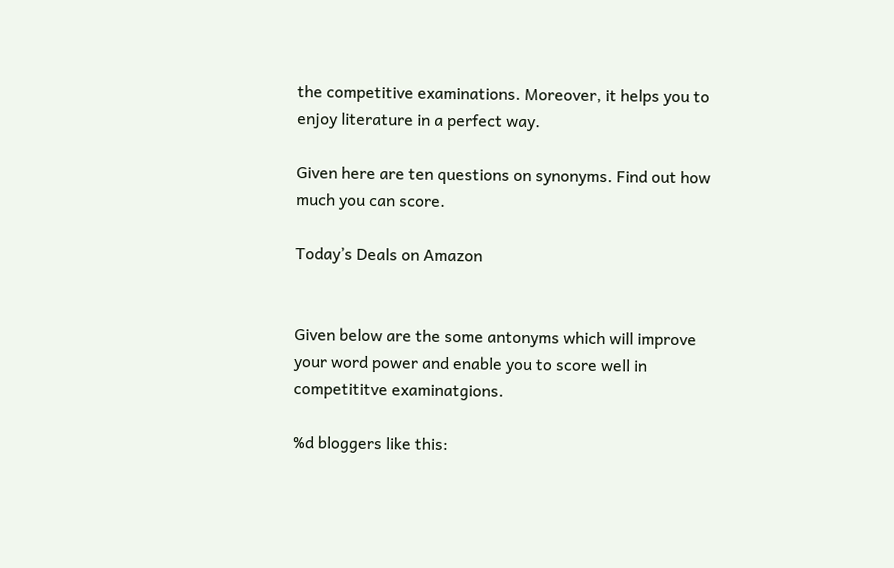the competitive examinations. Moreover, it helps you to enjoy literature in a perfect way.

Given here are ten questions on synonyms. Find out how much you can score.

Today’s Deals on Amazon


Given below are the some antonyms which will improve your word power and enable you to score well in competititve examinatgions.

%d bloggers like this: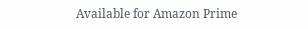Available for Amazon Prime